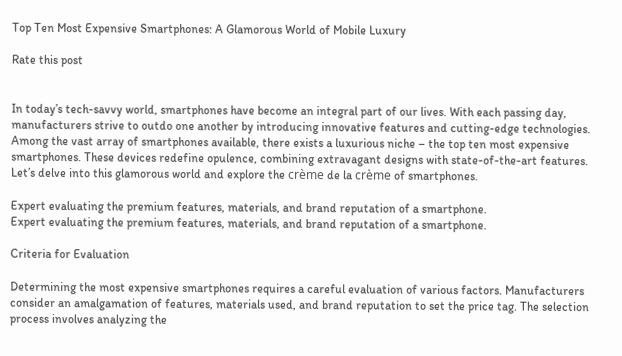Top Ten Most Expensive Smartphones: A Glamorous World of Mobile Luxury

Rate this post


In today’s tech-savvy world, smartphones have become an integral part of our lives. With each passing day, manufacturers strive to outdo one another by introducing innovative features and cutting-edge technologies. Among the vast array of smartphones available, there exists a luxurious niche – the top ten most expensive smartphones. These devices redefine opulence, combining extravagant designs with state-of-the-art features. Let’s delve into this glamorous world and explore the crème de la crème of smartphones.

Expert evaluating the premium features, materials, and brand reputation of a smartphone.
Expert evaluating the premium features, materials, and brand reputation of a smartphone.

Criteria for Evaluation

Determining the most expensive smartphones requires a careful evaluation of various factors. Manufacturers consider an amalgamation of features, materials used, and brand reputation to set the price tag. The selection process involves analyzing the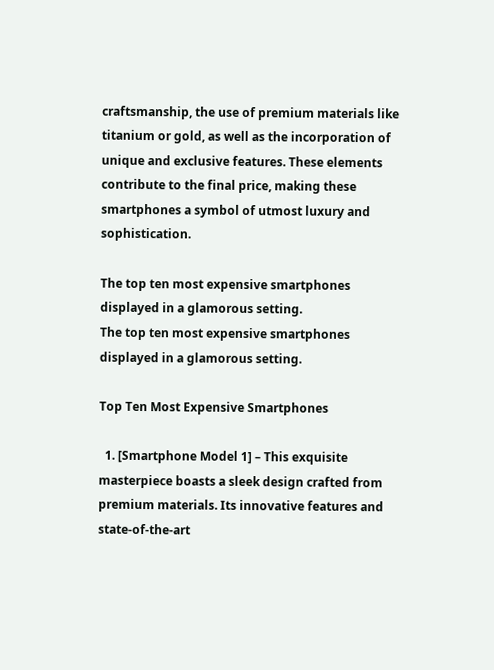craftsmanship, the use of premium materials like titanium or gold, as well as the incorporation of unique and exclusive features. These elements contribute to the final price, making these smartphones a symbol of utmost luxury and sophistication.

The top ten most expensive smartphones displayed in a glamorous setting.
The top ten most expensive smartphones displayed in a glamorous setting.

Top Ten Most Expensive Smartphones

  1. [Smartphone Model 1] – This exquisite masterpiece boasts a sleek design crafted from premium materials. Its innovative features and state-of-the-art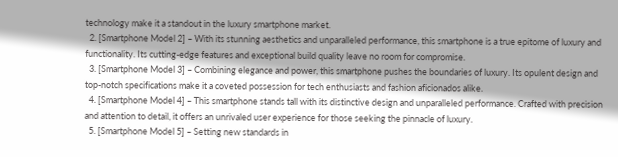technology make it a standout in the luxury smartphone market.
  2. [Smartphone Model 2] – With its stunning aesthetics and unparalleled performance, this smartphone is a true epitome of luxury and functionality. Its cutting-edge features and exceptional build quality leave no room for compromise.
  3. [Smartphone Model 3] – Combining elegance and power, this smartphone pushes the boundaries of luxury. Its opulent design and top-notch specifications make it a coveted possession for tech enthusiasts and fashion aficionados alike.
  4. [Smartphone Model 4] – This smartphone stands tall with its distinctive design and unparalleled performance. Crafted with precision and attention to detail, it offers an unrivaled user experience for those seeking the pinnacle of luxury.
  5. [Smartphone Model 5] – Setting new standards in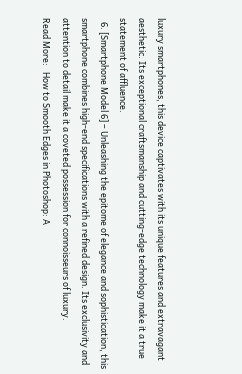luxury smartphones, this device captivates with its unique features and extravagant aesthetic. Its exceptional craftsmanship and cutting-edge technology make it a true statement of affluence.
  6. [Smartphone Model 6] – Unleashing the epitome of elegance and sophistication, this smartphone combines high-end specifications with a refined design. Its exclusivity and attention to detail make it a coveted possession for connoisseurs of luxury.
Read More:   How to Smooth Edges in Photoshop: A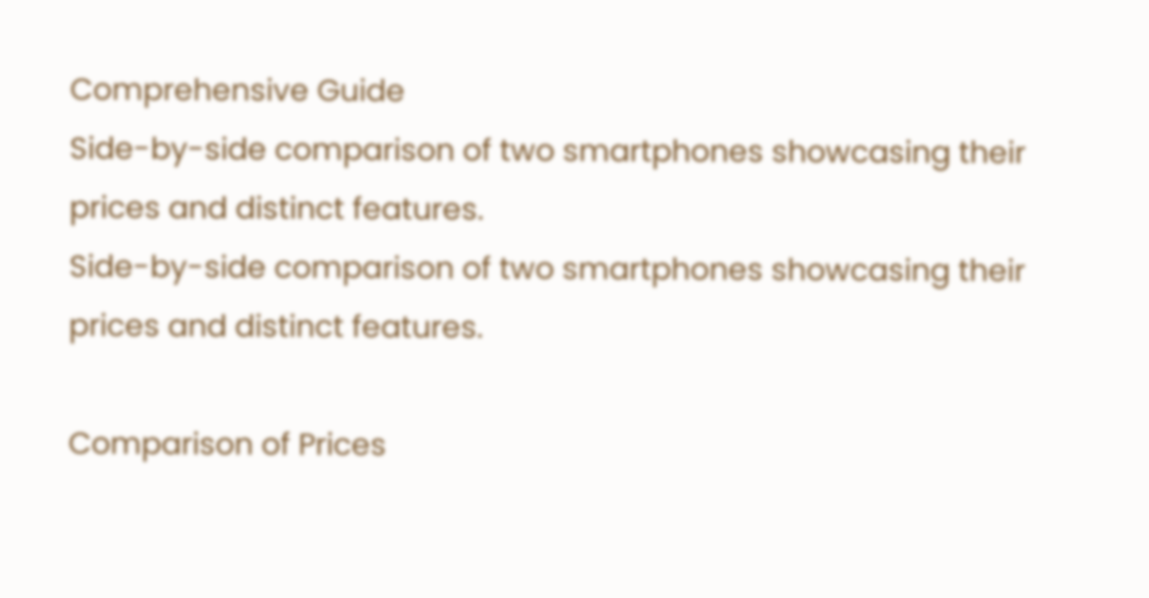Comprehensive Guide
Side-by-side comparison of two smartphones showcasing their prices and distinct features.
Side-by-side comparison of two smartphones showcasing their prices and distinct features.

Comparison of Prices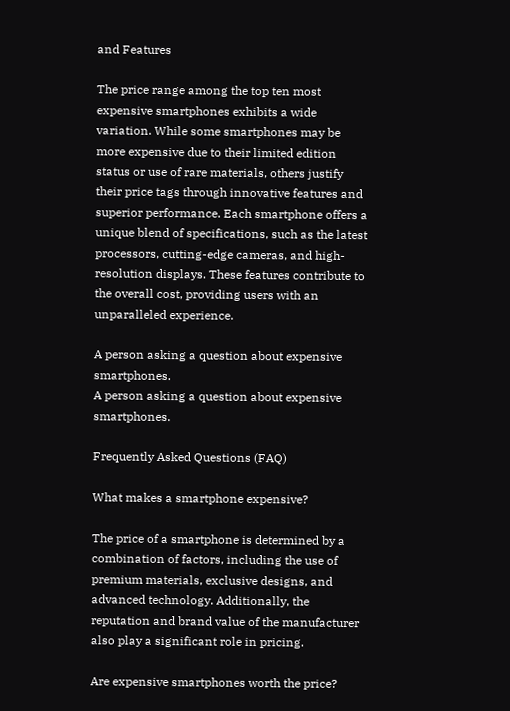and Features

The price range among the top ten most expensive smartphones exhibits a wide variation. While some smartphones may be more expensive due to their limited edition status or use of rare materials, others justify their price tags through innovative features and superior performance. Each smartphone offers a unique blend of specifications, such as the latest processors, cutting-edge cameras, and high-resolution displays. These features contribute to the overall cost, providing users with an unparalleled experience.

A person asking a question about expensive smartphones.
A person asking a question about expensive smartphones.

Frequently Asked Questions (FAQ)

What makes a smartphone expensive?

The price of a smartphone is determined by a combination of factors, including the use of premium materials, exclusive designs, and advanced technology. Additionally, the reputation and brand value of the manufacturer also play a significant role in pricing.

Are expensive smartphones worth the price?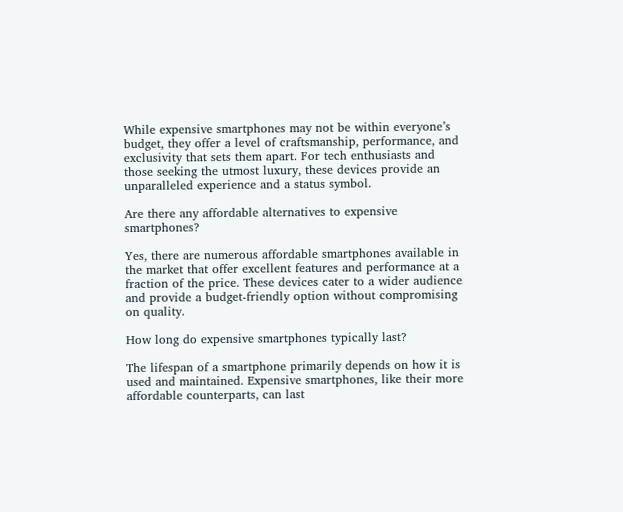While expensive smartphones may not be within everyone’s budget, they offer a level of craftsmanship, performance, and exclusivity that sets them apart. For tech enthusiasts and those seeking the utmost luxury, these devices provide an unparalleled experience and a status symbol.

Are there any affordable alternatives to expensive smartphones?

Yes, there are numerous affordable smartphones available in the market that offer excellent features and performance at a fraction of the price. These devices cater to a wider audience and provide a budget-friendly option without compromising on quality.

How long do expensive smartphones typically last?

The lifespan of a smartphone primarily depends on how it is used and maintained. Expensive smartphones, like their more affordable counterparts, can last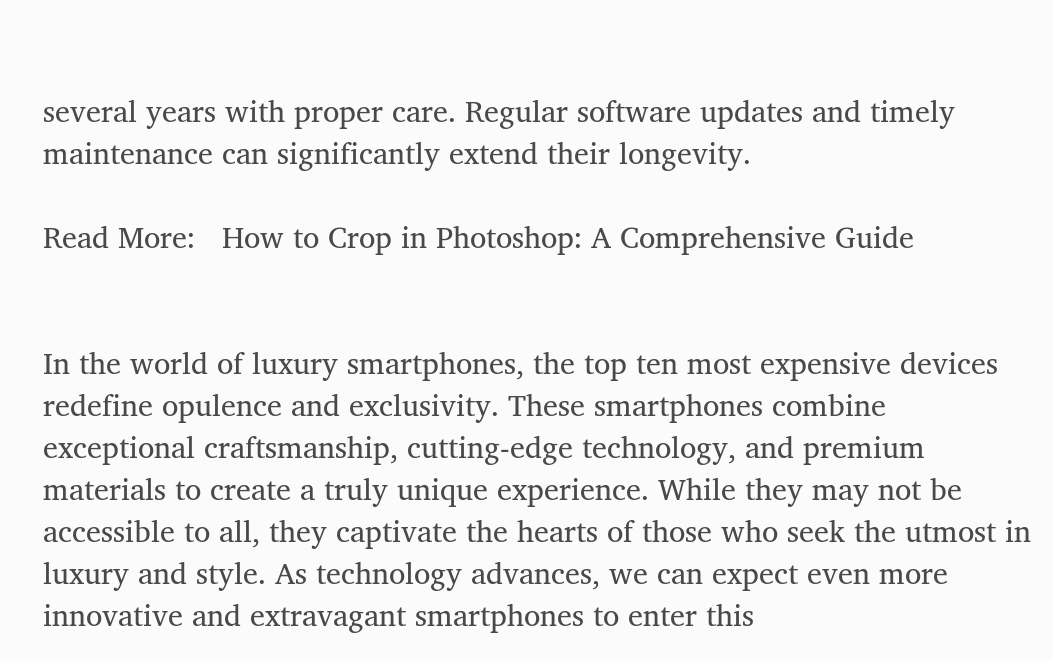several years with proper care. Regular software updates and timely maintenance can significantly extend their longevity.

Read More:   How to Crop in Photoshop: A Comprehensive Guide


In the world of luxury smartphones, the top ten most expensive devices redefine opulence and exclusivity. These smartphones combine exceptional craftsmanship, cutting-edge technology, and premium materials to create a truly unique experience. While they may not be accessible to all, they captivate the hearts of those who seek the utmost in luxury and style. As technology advances, we can expect even more innovative and extravagant smartphones to enter this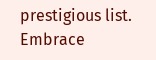prestigious list. Embrace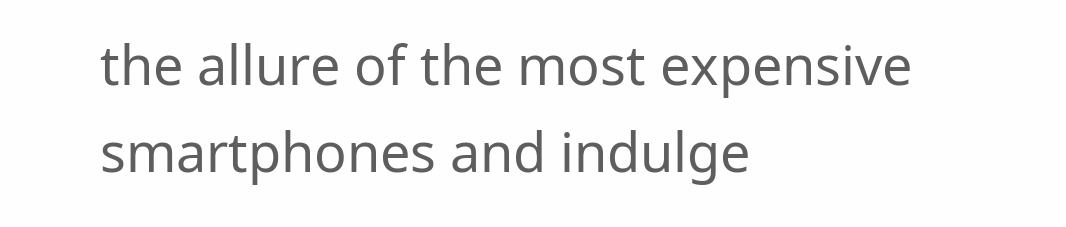the allure of the most expensive smartphones and indulge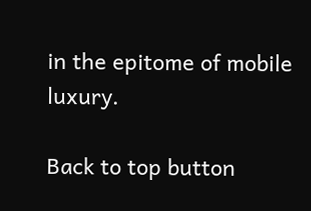in the epitome of mobile luxury.

Back to top button